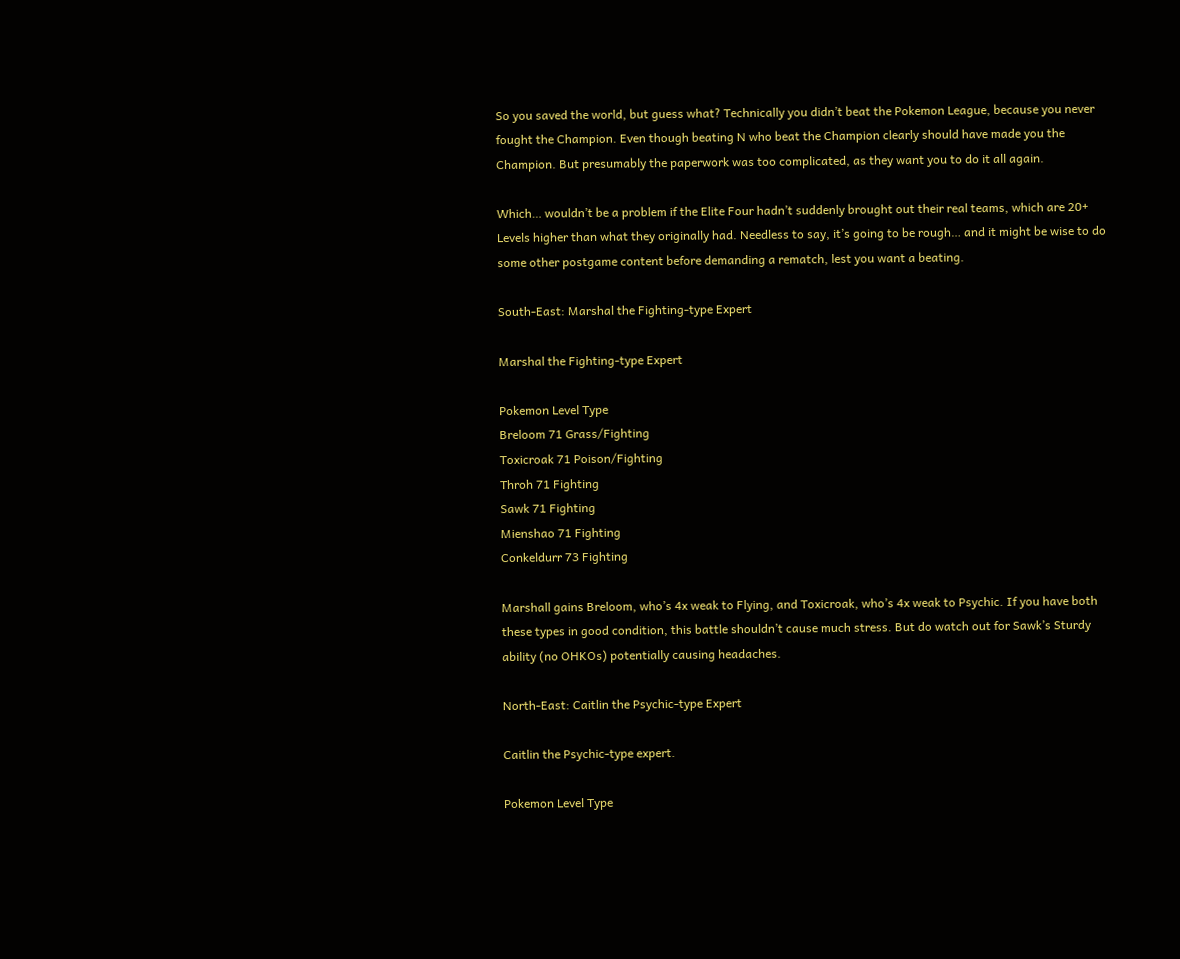So you saved the world, but guess what? Technically you didn’t beat the Pokemon League, because you never fought the Champion. Even though beating N who beat the Champion clearly should have made you the Champion. But presumably the paperwork was too complicated, as they want you to do it all again.

Which… wouldn’t be a problem if the Elite Four hadn’t suddenly brought out their real teams, which are 20+ Levels higher than what they originally had. Needless to say, it’s going to be rough… and it might be wise to do some other postgame content before demanding a rematch, lest you want a beating.

South-East: Marshal the Fighting-type Expert

Marshal the Fighting-type Expert

Pokemon Level Type
Breloom 71 Grass/Fighting
Toxicroak 71 Poison/Fighting
Throh 71 Fighting
Sawk 71 Fighting
Mienshao 71 Fighting
Conkeldurr 73 Fighting

Marshall gains Breloom, who’s 4x weak to Flying, and Toxicroak, who’s 4x weak to Psychic. If you have both these types in good condition, this battle shouldn’t cause much stress. But do watch out for Sawk’s Sturdy ability (no OHKOs) potentially causing headaches.

North-East: Caitlin the Psychic-type Expert

Caitlin the Psychic-type expert.

Pokemon Level Type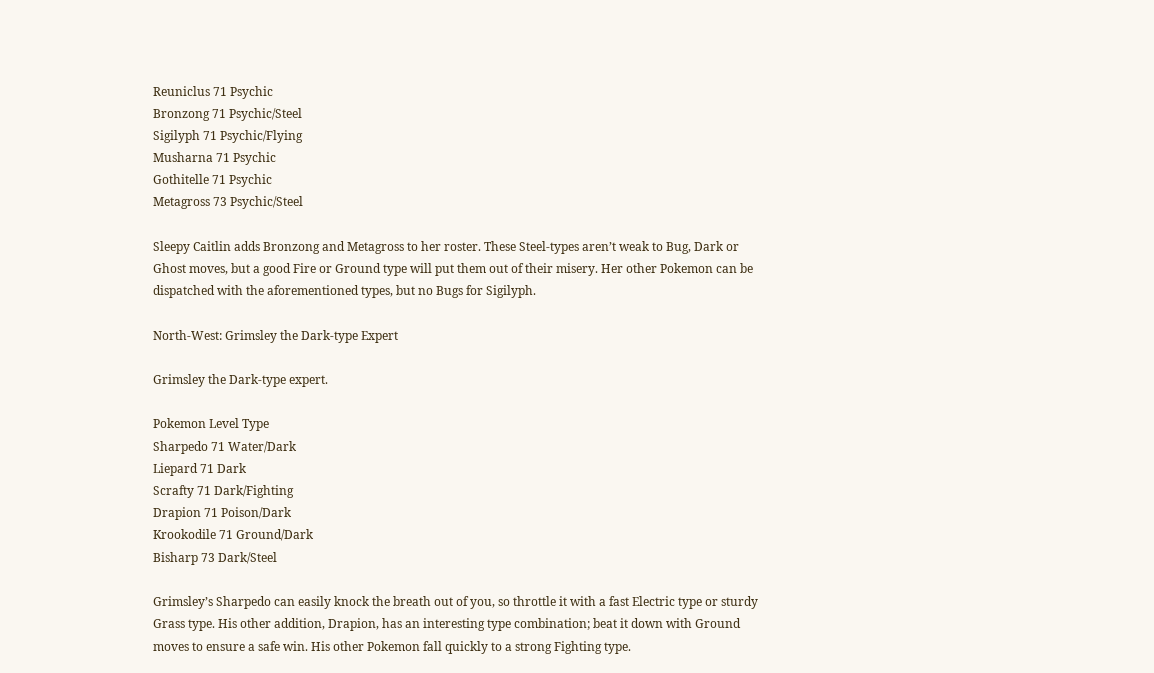Reuniclus 71 Psychic
Bronzong 71 Psychic/Steel
Sigilyph 71 Psychic/Flying
Musharna 71 Psychic
Gothitelle 71 Psychic
Metagross 73 Psychic/Steel

Sleepy Caitlin adds Bronzong and Metagross to her roster. These Steel-types aren’t weak to Bug, Dark or Ghost moves, but a good Fire or Ground type will put them out of their misery. Her other Pokemon can be dispatched with the aforementioned types, but no Bugs for Sigilyph.

North-West: Grimsley the Dark-type Expert

Grimsley the Dark-type expert.

Pokemon Level Type
Sharpedo 71 Water/Dark
Liepard 71 Dark
Scrafty 71 Dark/Fighting
Drapion 71 Poison/Dark
Krookodile 71 Ground/Dark
Bisharp 73 Dark/Steel

Grimsley’s Sharpedo can easily knock the breath out of you, so throttle it with a fast Electric type or sturdy Grass type. His other addition, Drapion, has an interesting type combination; beat it down with Ground moves to ensure a safe win. His other Pokemon fall quickly to a strong Fighting type.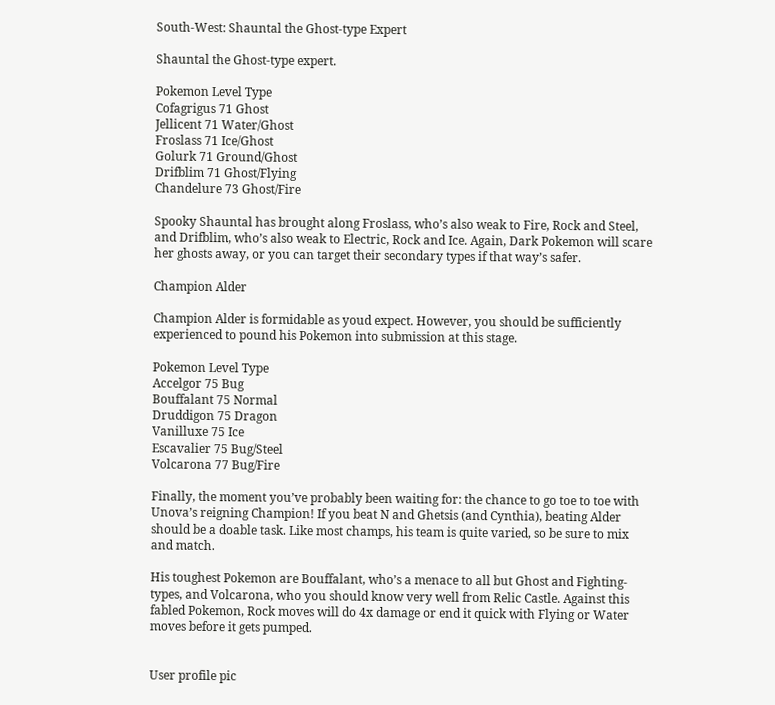South-West: Shauntal the Ghost-type Expert

Shauntal the Ghost-type expert.

Pokemon Level Type
Cofagrigus 71 Ghost
Jellicent 71 Water/Ghost
Froslass 71 Ice/Ghost
Golurk 71 Ground/Ghost
Drifblim 71 Ghost/Flying
Chandelure 73 Ghost/Fire

Spooky Shauntal has brought along Froslass, who’s also weak to Fire, Rock and Steel, and Drifblim, who’s also weak to Electric, Rock and Ice. Again, Dark Pokemon will scare her ghosts away, or you can target their secondary types if that way’s safer.

Champion Alder

Champion Alder is formidable as youd expect. However, you should be sufficiently experienced to pound his Pokemon into submission at this stage.

Pokemon Level Type
Accelgor 75 Bug
Bouffalant 75 Normal
Druddigon 75 Dragon
Vanilluxe 75 Ice
Escavalier 75 Bug/Steel
Volcarona 77 Bug/Fire

Finally, the moment you’ve probably been waiting for: the chance to go toe to toe with Unova’s reigning Champion! If you beat N and Ghetsis (and Cynthia), beating Alder should be a doable task. Like most champs, his team is quite varied, so be sure to mix and match.

His toughest Pokemon are Bouffalant, who’s a menace to all but Ghost and Fighting-types, and Volcarona, who you should know very well from Relic Castle. Against this fabled Pokemon, Rock moves will do 4x damage or end it quick with Flying or Water moves before it gets pumped.


User profile pic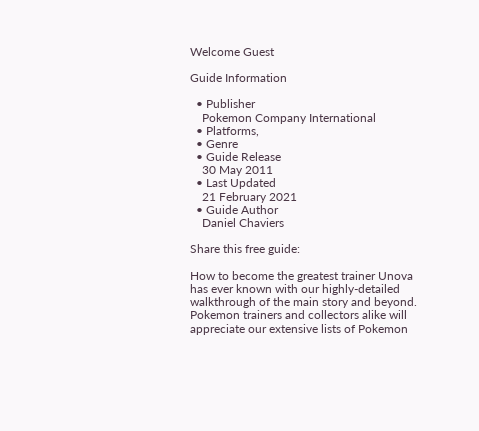Welcome Guest

Guide Information

  • Publisher
    Pokemon Company International
  • Platforms,
  • Genre
  • Guide Release
    30 May 2011
  • Last Updated
    21 February 2021
  • Guide Author
    Daniel Chaviers

Share this free guide:

How to become the greatest trainer Unova has ever known with our highly-detailed walkthrough of the main story and beyond. Pokemon trainers and collectors alike will appreciate our extensive lists of Pokemon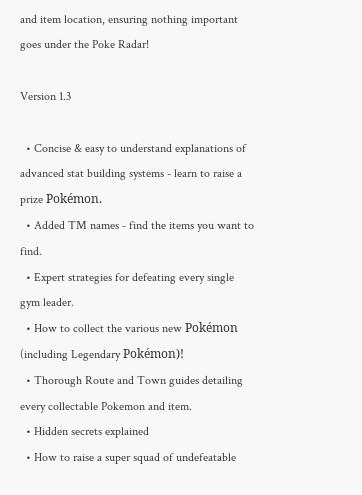and item location, ensuring nothing important goes under the Poke Radar!

Version 1.3

  • Concise & easy to understand explanations of advanced stat building systems - learn to raise a prize Pokémon.
  • Added TM names - find the items you want to find.
  • Expert strategies for defeating every single gym leader.
  • How to collect the various new Pokémon (including Legendary Pokémon)!
  • Thorough Route and Town guides detailing every collectable Pokemon and item.
  • Hidden secrets explained
  • How to raise a super squad of undefeatable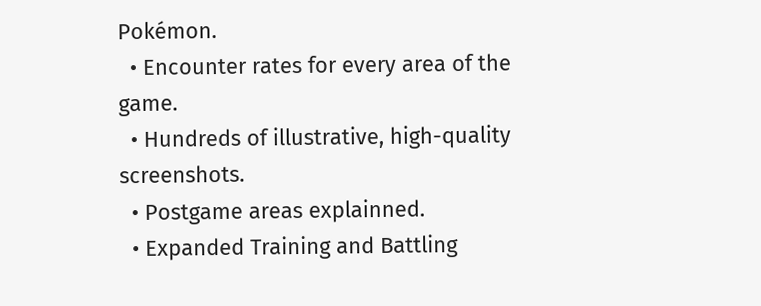Pokémon.
  • Encounter rates for every area of the game.
  • Hundreds of illustrative, high-quality screenshots.
  • Postgame areas explainned.
  • Expanded Training and Battling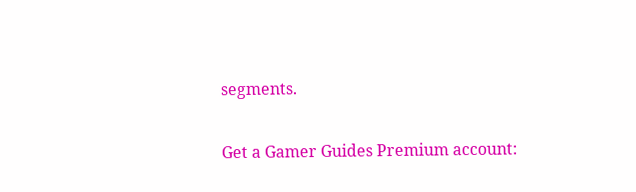segments.

Get a Gamer Guides Premium account: